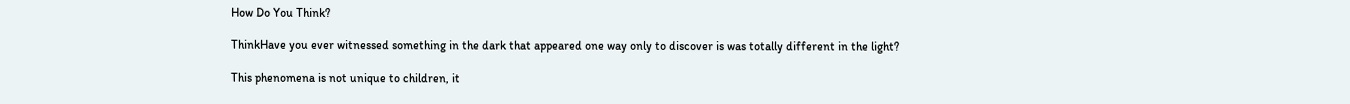How Do You Think?

ThinkHave you ever witnessed something in the dark that appeared one way only to discover is was totally different in the light?

This phenomena is not unique to children, it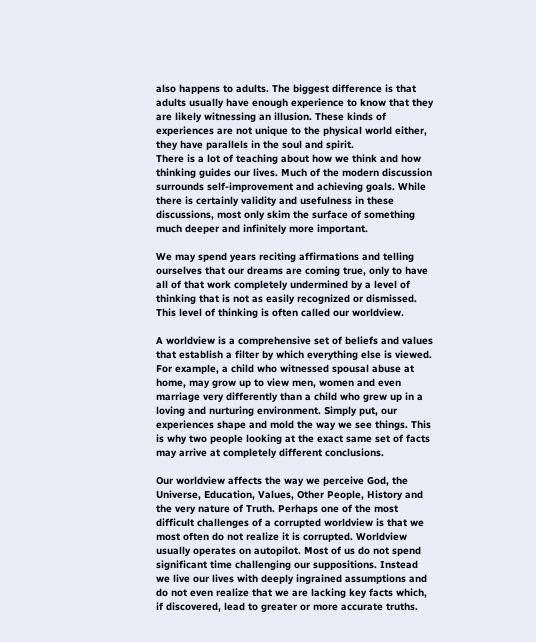also happens to adults. The biggest difference is that adults usually have enough experience to know that they are likely witnessing an illusion. These kinds of experiences are not unique to the physical world either, they have parallels in the soul and spirit.
There is a lot of teaching about how we think and how thinking guides our lives. Much of the modern discussion surrounds self-improvement and achieving goals. While there is certainly validity and usefulness in these discussions, most only skim the surface of something much deeper and infinitely more important.

We may spend years reciting affirmations and telling ourselves that our dreams are coming true, only to have all of that work completely undermined by a level of thinking that is not as easily recognized or dismissed. This level of thinking is often called our worldview.

A worldview is a comprehensive set of beliefs and values that establish a filter by which everything else is viewed. For example, a child who witnessed spousal abuse at home, may grow up to view men, women and even marriage very differently than a child who grew up in a loving and nurturing environment. Simply put, our experiences shape and mold the way we see things. This is why two people looking at the exact same set of facts may arrive at completely different conclusions.

Our worldview affects the way we perceive God, the Universe, Education, Values, Other People, History and the very nature of Truth. Perhaps one of the most difficult challenges of a corrupted worldview is that we most often do not realize it is corrupted. Worldview usually operates on autopilot. Most of us do not spend significant time challenging our suppositions. Instead we live our lives with deeply ingrained assumptions and do not even realize that we are lacking key facts which, if discovered, lead to greater or more accurate truths.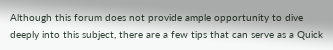Although this forum does not provide ample opportunity to dive deeply into this subject, there are a few tips that can serve as a Quick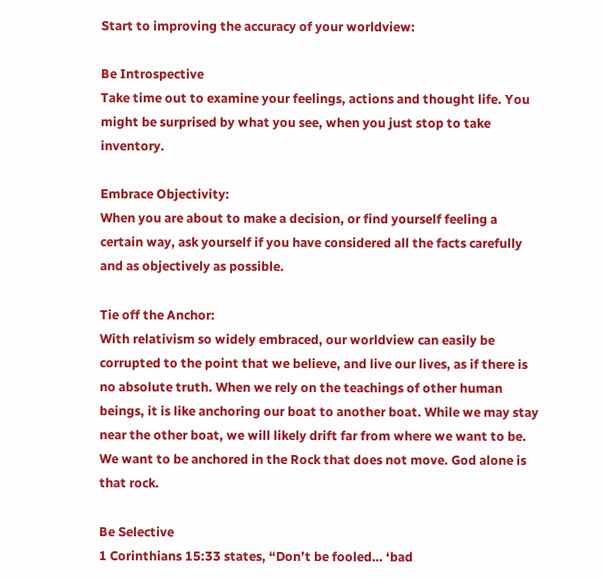Start to improving the accuracy of your worldview:

Be Introspective
Take time out to examine your feelings, actions and thought life. You might be surprised by what you see, when you just stop to take inventory.

Embrace Objectivity:
When you are about to make a decision, or find yourself feeling a certain way, ask yourself if you have considered all the facts carefully and as objectively as possible.

Tie off the Anchor:
With relativism so widely embraced, our worldview can easily be corrupted to the point that we believe, and live our lives, as if there is no absolute truth. When we rely on the teachings of other human beings, it is like anchoring our boat to another boat. While we may stay near the other boat, we will likely drift far from where we want to be. We want to be anchored in the Rock that does not move. God alone is that rock.

Be Selective
1 Corinthians 15:33 states, “Don’t be fooled… ‘bad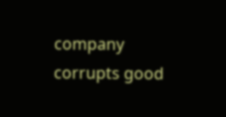company corrupts good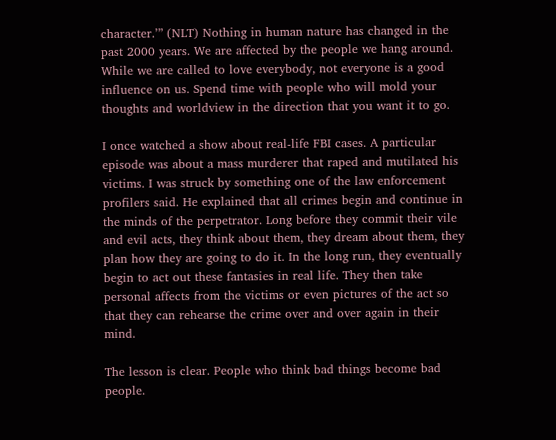character.’” (NLT) Nothing in human nature has changed in the past 2000 years. We are affected by the people we hang around. While we are called to love everybody, not everyone is a good influence on us. Spend time with people who will mold your thoughts and worldview in the direction that you want it to go.

I once watched a show about real-life FBI cases. A particular episode was about a mass murderer that raped and mutilated his victims. I was struck by something one of the law enforcement profilers said. He explained that all crimes begin and continue in the minds of the perpetrator. Long before they commit their vile and evil acts, they think about them, they dream about them, they plan how they are going to do it. In the long run, they eventually begin to act out these fantasies in real life. They then take personal affects from the victims or even pictures of the act so that they can rehearse the crime over and over again in their mind.

The lesson is clear. People who think bad things become bad people.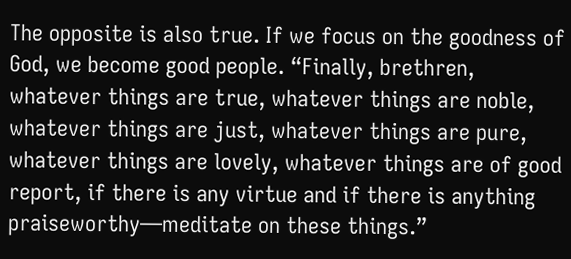The opposite is also true. If we focus on the goodness of God, we become good people. “Finally, brethren, whatever things are true, whatever things are noble, whatever things are just, whatever things are pure, whatever things are lovely, whatever things are of good report, if there is any virtue and if there is anything praiseworthy—meditate on these things.”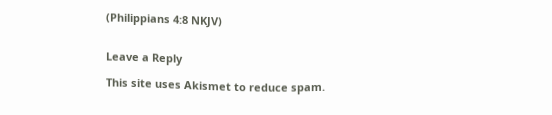(Philippians 4:8 NKJV)


Leave a Reply

This site uses Akismet to reduce spam.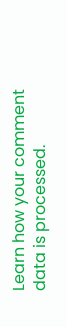Learn how your comment data is processed.